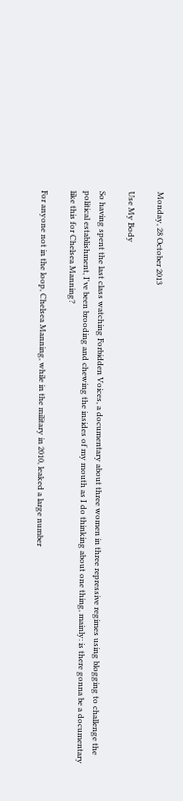Monday, 28 October 2013

Use My Body

So having spent the last class watching Forbidden Voices, a documentary about three women in three repressive regimes using blogging to challenge the political establishment, I've been brooding and chewing the insides of my mouth as I do thinking about one thing, mainly: is there gonna be a documentary like this for Chelsea Manning?

For anyone not in the loop, Chelsea Manning, while in the military in 2010, leaked a large number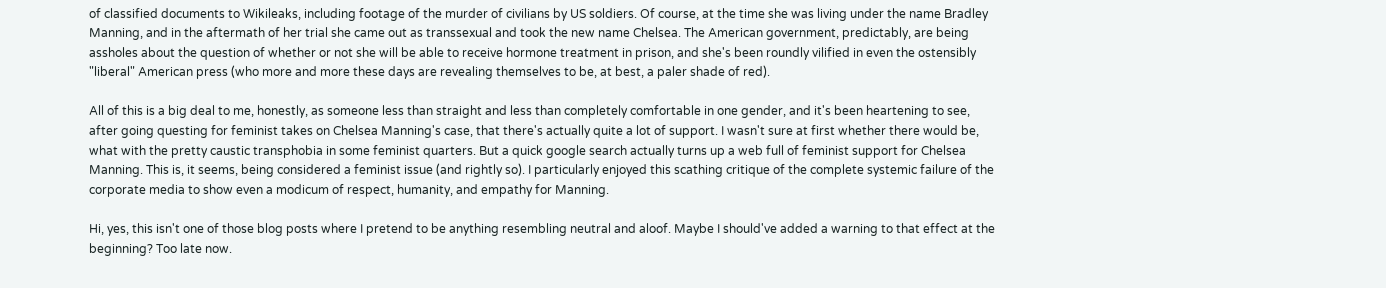of classified documents to Wikileaks, including footage of the murder of civilians by US soldiers. Of course, at the time she was living under the name Bradley Manning, and in the aftermath of her trial she came out as transsexual and took the new name Chelsea. The American government, predictably, are being assholes about the question of whether or not she will be able to receive hormone treatment in prison, and she's been roundly vilified in even the ostensibly "liberal" American press (who more and more these days are revealing themselves to be, at best, a paler shade of red).

All of this is a big deal to me, honestly, as someone less than straight and less than completely comfortable in one gender, and it's been heartening to see, after going questing for feminist takes on Chelsea Manning's case, that there's actually quite a lot of support. I wasn't sure at first whether there would be, what with the pretty caustic transphobia in some feminist quarters. But a quick google search actually turns up a web full of feminist support for Chelsea Manning. This is, it seems, being considered a feminist issue (and rightly so). I particularly enjoyed this scathing critique of the complete systemic failure of the corporate media to show even a modicum of respect, humanity, and empathy for Manning.

Hi, yes, this isn't one of those blog posts where I pretend to be anything resembling neutral and aloof. Maybe I should've added a warning to that effect at the beginning? Too late now.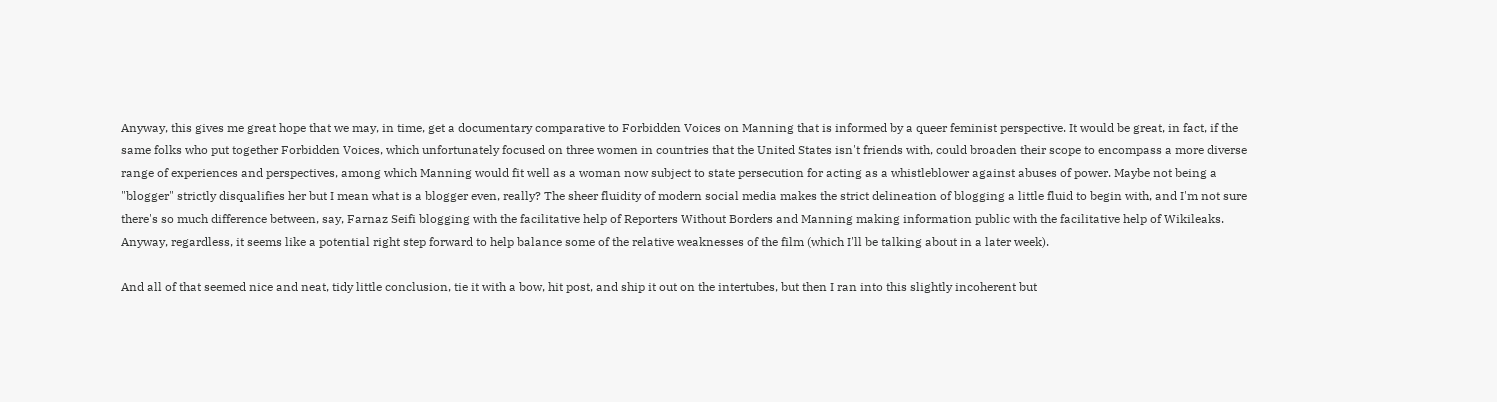Anyway, this gives me great hope that we may, in time, get a documentary comparative to Forbidden Voices on Manning that is informed by a queer feminist perspective. It would be great, in fact, if the same folks who put together Forbidden Voices, which unfortunately focused on three women in countries that the United States isn't friends with, could broaden their scope to encompass a more diverse range of experiences and perspectives, among which Manning would fit well as a woman now subject to state persecution for acting as a whistleblower against abuses of power. Maybe not being a "blogger" strictly disqualifies her but I mean what is a blogger even, really? The sheer fluidity of modern social media makes the strict delineation of blogging a little fluid to begin with, and I'm not sure there's so much difference between, say, Farnaz Seifi blogging with the facilitative help of Reporters Without Borders and Manning making information public with the facilitative help of Wikileaks. Anyway, regardless, it seems like a potential right step forward to help balance some of the relative weaknesses of the film (which I'll be talking about in a later week).

And all of that seemed nice and neat, tidy little conclusion, tie it with a bow, hit post, and ship it out on the intertubes, but then I ran into this slightly incoherent but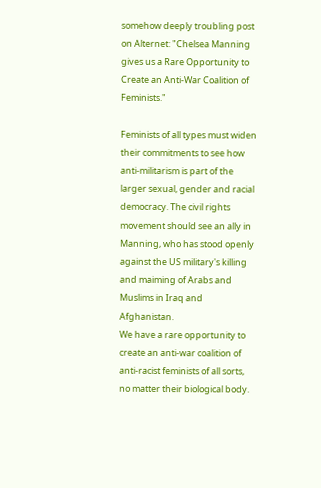somehow deeply troubling post on Alternet: "Chelsea Manning gives us a Rare Opportunity to Create an Anti-War Coalition of Feminists."

Feminists of all types must widen their commitments to see how anti-militarism is part of the larger sexual, gender and racial democracy. The civil rights movement should see an ally in Manning, who has stood openly against the US military's killing and maiming of Arabs and Muslims in Iraq and Afghanistan.
We have a rare opportunity to create an anti-war coalition of anti-racist feminists of all sorts, no matter their biological body.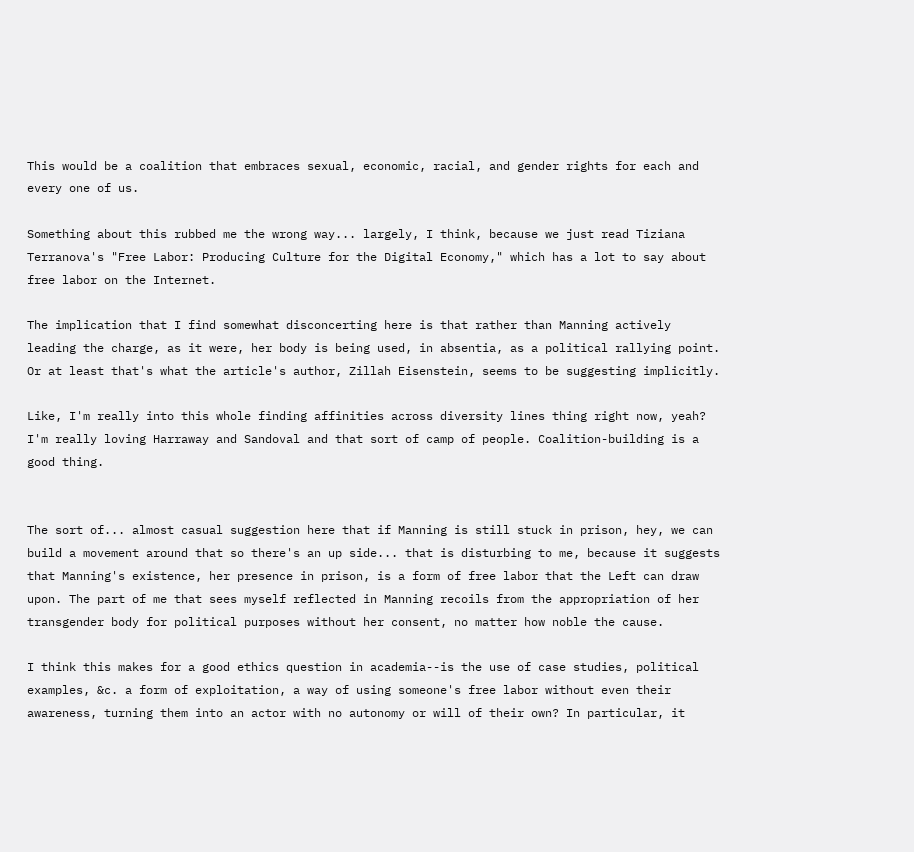This would be a coalition that embraces sexual, economic, racial, and gender rights for each and every one of us.

Something about this rubbed me the wrong way... largely, I think, because we just read Tiziana Terranova's "Free Labor: Producing Culture for the Digital Economy," which has a lot to say about free labor on the Internet.

The implication that I find somewhat disconcerting here is that rather than Manning actively leading the charge, as it were, her body is being used, in absentia, as a political rallying point. Or at least that's what the article's author, Zillah Eisenstein, seems to be suggesting implicitly.

Like, I'm really into this whole finding affinities across diversity lines thing right now, yeah? I'm really loving Harraway and Sandoval and that sort of camp of people. Coalition-building is a good thing.


The sort of... almost casual suggestion here that if Manning is still stuck in prison, hey, we can build a movement around that so there's an up side... that is disturbing to me, because it suggests that Manning's existence, her presence in prison, is a form of free labor that the Left can draw upon. The part of me that sees myself reflected in Manning recoils from the appropriation of her transgender body for political purposes without her consent, no matter how noble the cause.

I think this makes for a good ethics question in academia--is the use of case studies, political examples, &c. a form of exploitation, a way of using someone's free labor without even their awareness, turning them into an actor with no autonomy or will of their own? In particular, it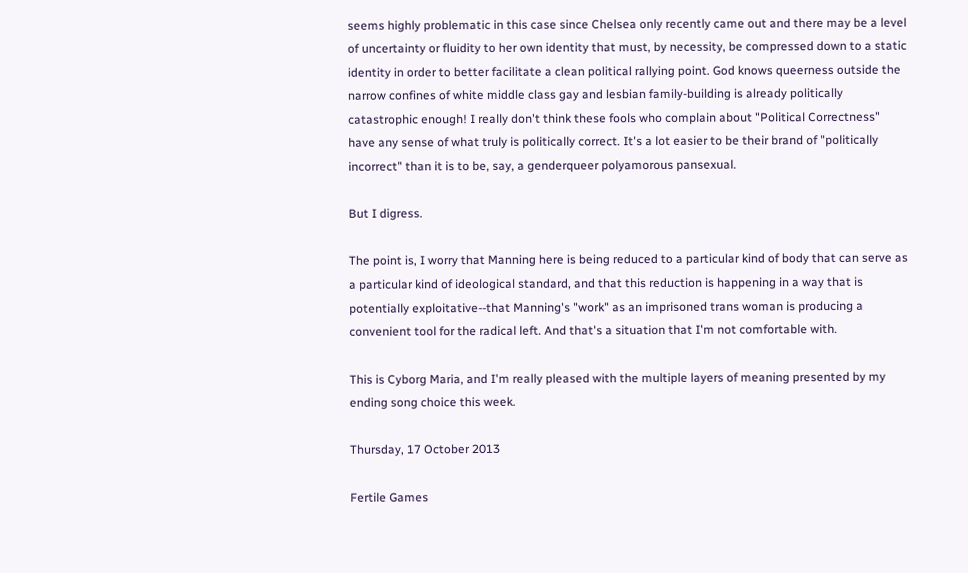seems highly problematic in this case since Chelsea only recently came out and there may be a level of uncertainty or fluidity to her own identity that must, by necessity, be compressed down to a static identity in order to better facilitate a clean political rallying point. God knows queerness outside the narrow confines of white middle class gay and lesbian family-building is already politically catastrophic enough! I really don't think these fools who complain about "Political Correctness" have any sense of what truly is politically correct. It's a lot easier to be their brand of "politically incorrect" than it is to be, say, a genderqueer polyamorous pansexual.

But I digress.

The point is, I worry that Manning here is being reduced to a particular kind of body that can serve as a particular kind of ideological standard, and that this reduction is happening in a way that is potentially exploitative--that Manning's "work" as an imprisoned trans woman is producing a convenient tool for the radical left. And that's a situation that I'm not comfortable with.

This is Cyborg Maria, and I'm really pleased with the multiple layers of meaning presented by my ending song choice this week.

Thursday, 17 October 2013

Fertile Games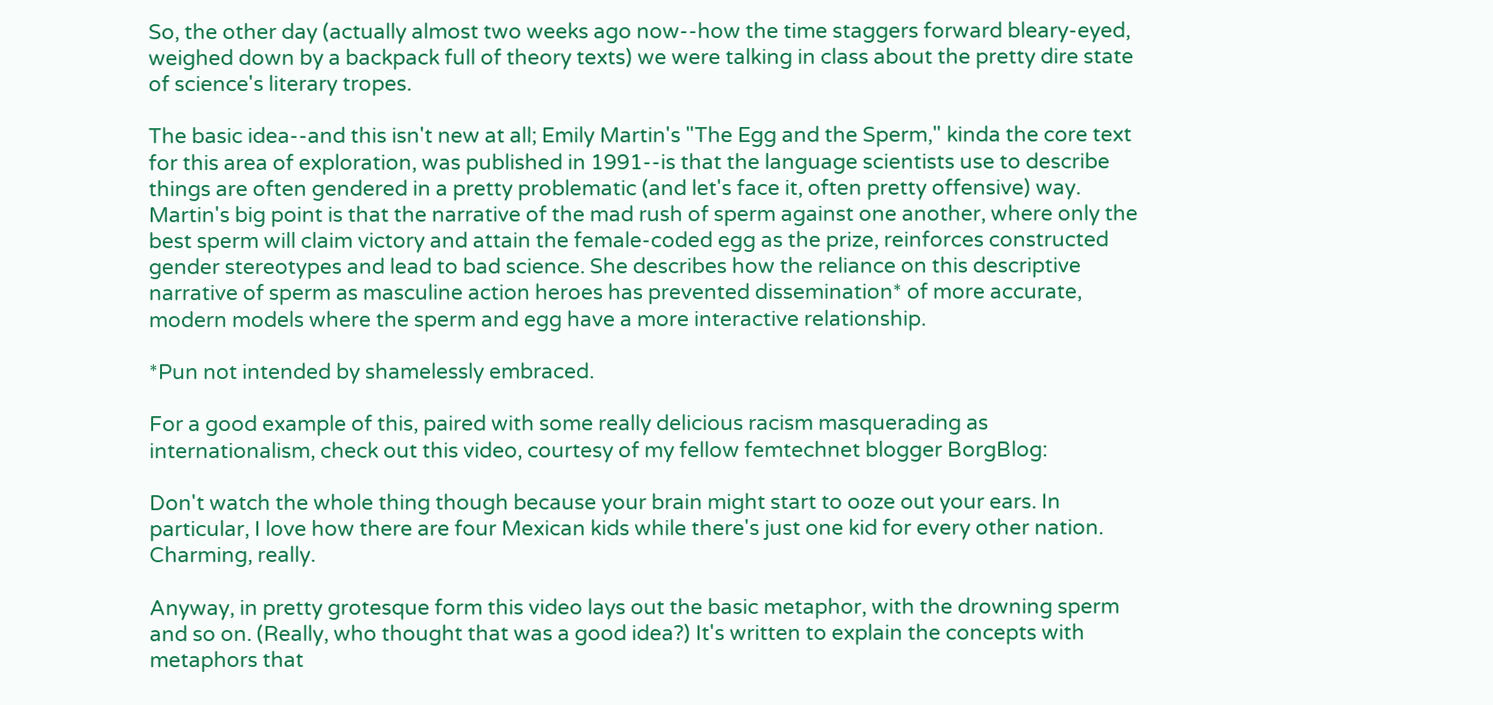So, the other day (actually almost two weeks ago now--how the time staggers forward bleary-eyed, weighed down by a backpack full of theory texts) we were talking in class about the pretty dire state of science's literary tropes.

The basic idea--and this isn't new at all; Emily Martin's "The Egg and the Sperm," kinda the core text for this area of exploration, was published in 1991--is that the language scientists use to describe things are often gendered in a pretty problematic (and let's face it, often pretty offensive) way. Martin's big point is that the narrative of the mad rush of sperm against one another, where only the best sperm will claim victory and attain the female-coded egg as the prize, reinforces constructed gender stereotypes and lead to bad science. She describes how the reliance on this descriptive narrative of sperm as masculine action heroes has prevented dissemination* of more accurate, modern models where the sperm and egg have a more interactive relationship.

*Pun not intended by shamelessly embraced.

For a good example of this, paired with some really delicious racism masquerading as internationalism, check out this video, courtesy of my fellow femtechnet blogger BorgBlog:

Don't watch the whole thing though because your brain might start to ooze out your ears. In particular, I love how there are four Mexican kids while there's just one kid for every other nation. Charming, really.

Anyway, in pretty grotesque form this video lays out the basic metaphor, with the drowning sperm and so on. (Really, who thought that was a good idea?) It's written to explain the concepts with metaphors that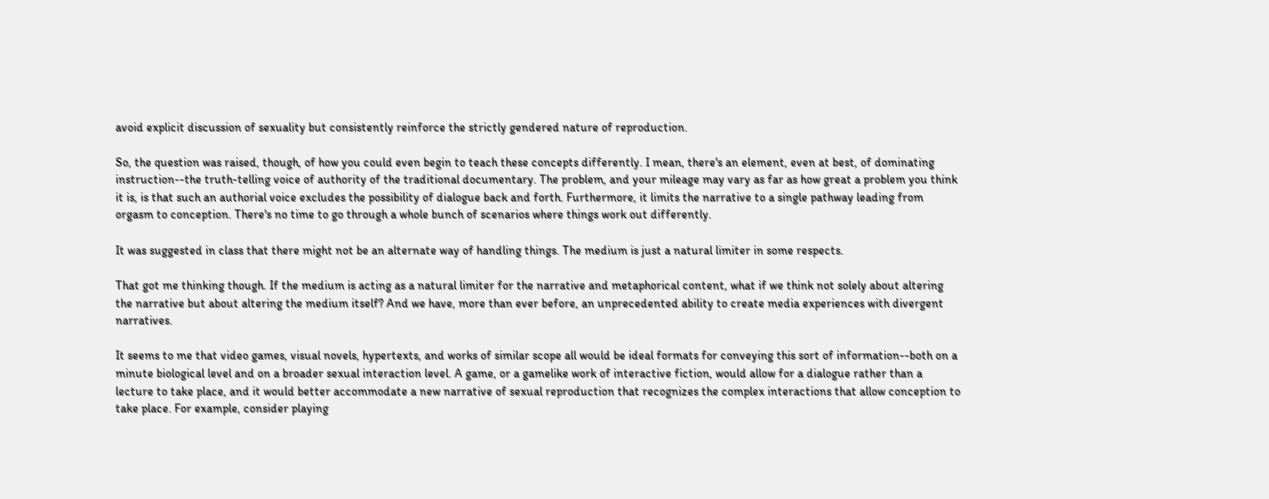avoid explicit discussion of sexuality but consistently reinforce the strictly gendered nature of reproduction.

So, the question was raised, though, of how you could even begin to teach these concepts differently. I mean, there's an element, even at best, of dominating instruction--the truth-telling voice of authority of the traditional documentary. The problem, and your mileage may vary as far as how great a problem you think it is, is that such an authorial voice excludes the possibility of dialogue back and forth. Furthermore, it limits the narrative to a single pathway leading from orgasm to conception. There's no time to go through a whole bunch of scenarios where things work out differently.

It was suggested in class that there might not be an alternate way of handling things. The medium is just a natural limiter in some respects.

That got me thinking though. If the medium is acting as a natural limiter for the narrative and metaphorical content, what if we think not solely about altering the narrative but about altering the medium itself? And we have, more than ever before, an unprecedented ability to create media experiences with divergent narratives.

It seems to me that video games, visual novels, hypertexts, and works of similar scope all would be ideal formats for conveying this sort of information--both on a minute biological level and on a broader sexual interaction level. A game, or a gamelike work of interactive fiction, would allow for a dialogue rather than a lecture to take place, and it would better accommodate a new narrative of sexual reproduction that recognizes the complex interactions that allow conception to take place. For example, consider playing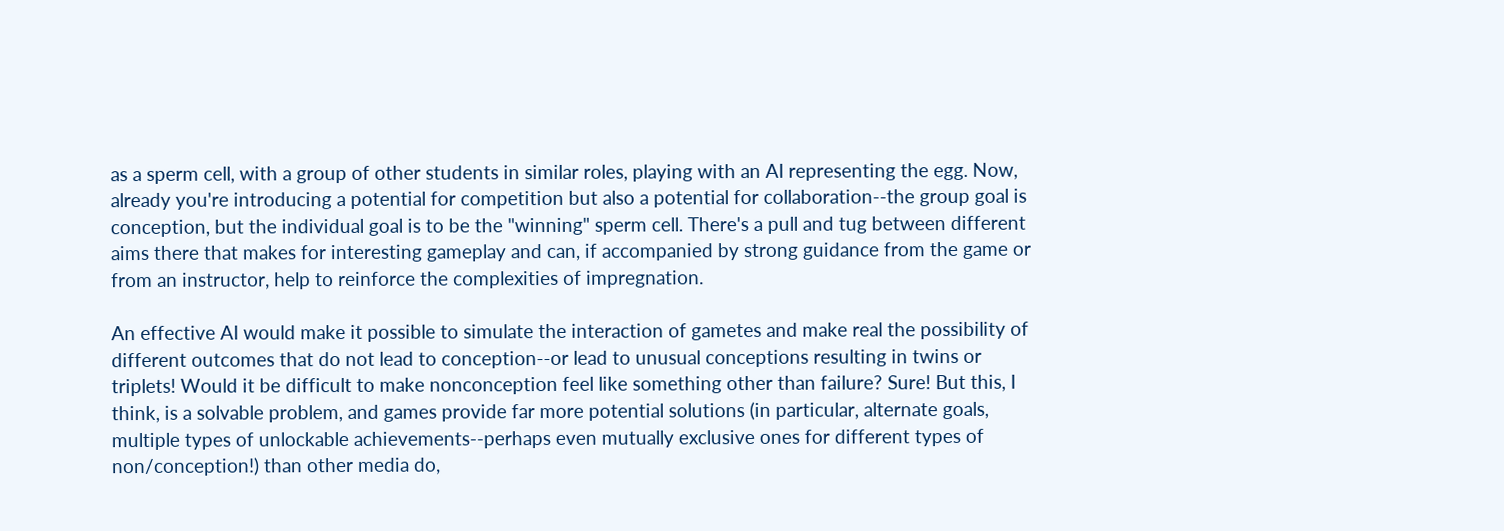as a sperm cell, with a group of other students in similar roles, playing with an AI representing the egg. Now, already you're introducing a potential for competition but also a potential for collaboration--the group goal is conception, but the individual goal is to be the "winning" sperm cell. There's a pull and tug between different aims there that makes for interesting gameplay and can, if accompanied by strong guidance from the game or from an instructor, help to reinforce the complexities of impregnation.

An effective AI would make it possible to simulate the interaction of gametes and make real the possibility of different outcomes that do not lead to conception--or lead to unusual conceptions resulting in twins or triplets! Would it be difficult to make nonconception feel like something other than failure? Sure! But this, I think, is a solvable problem, and games provide far more potential solutions (in particular, alternate goals, multiple types of unlockable achievements--perhaps even mutually exclusive ones for different types of non/conception!) than other media do,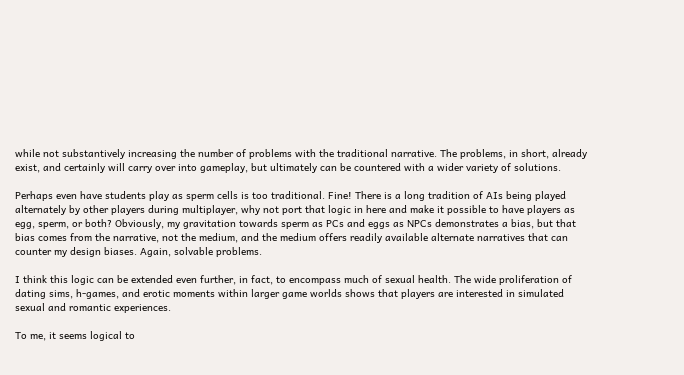while not substantively increasing the number of problems with the traditional narrative. The problems, in short, already exist, and certainly will carry over into gameplay, but ultimately can be countered with a wider variety of solutions.

Perhaps even have students play as sperm cells is too traditional. Fine! There is a long tradition of AIs being played alternately by other players during multiplayer, why not port that logic in here and make it possible to have players as egg, sperm, or both? Obviously, my gravitation towards sperm as PCs and eggs as NPCs demonstrates a bias, but that bias comes from the narrative, not the medium, and the medium offers readily available alternate narratives that can counter my design biases. Again, solvable problems.

I think this logic can be extended even further, in fact, to encompass much of sexual health. The wide proliferation of dating sims, h-games, and erotic moments within larger game worlds shows that players are interested in simulated sexual and romantic experiences.

To me, it seems logical to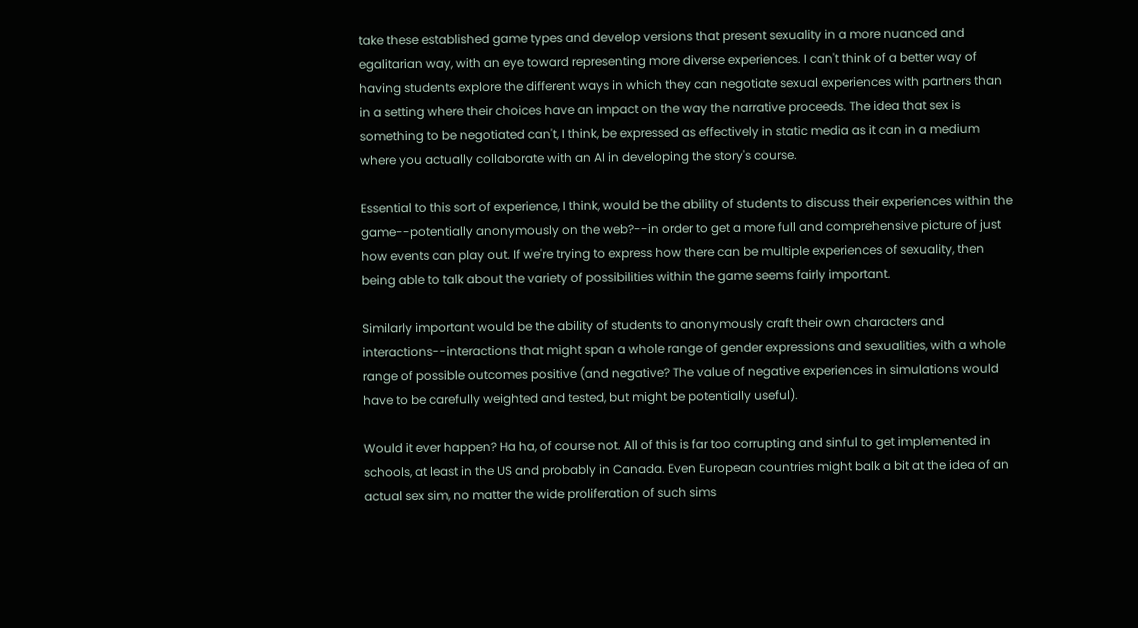take these established game types and develop versions that present sexuality in a more nuanced and egalitarian way, with an eye toward representing more diverse experiences. I can't think of a better way of having students explore the different ways in which they can negotiate sexual experiences with partners than in a setting where their choices have an impact on the way the narrative proceeds. The idea that sex is something to be negotiated can't, I think, be expressed as effectively in static media as it can in a medium where you actually collaborate with an AI in developing the story's course.

Essential to this sort of experience, I think, would be the ability of students to discuss their experiences within the game--potentially anonymously on the web?--in order to get a more full and comprehensive picture of just how events can play out. If we're trying to express how there can be multiple experiences of sexuality, then being able to talk about the variety of possibilities within the game seems fairly important.

Similarly important would be the ability of students to anonymously craft their own characters and interactions--interactions that might span a whole range of gender expressions and sexualities, with a whole range of possible outcomes positive (and negative? The value of negative experiences in simulations would have to be carefully weighted and tested, but might be potentially useful).

Would it ever happen? Ha ha, of course not. All of this is far too corrupting and sinful to get implemented in schools, at least in the US and probably in Canada. Even European countries might balk a bit at the idea of an actual sex sim, no matter the wide proliferation of such sims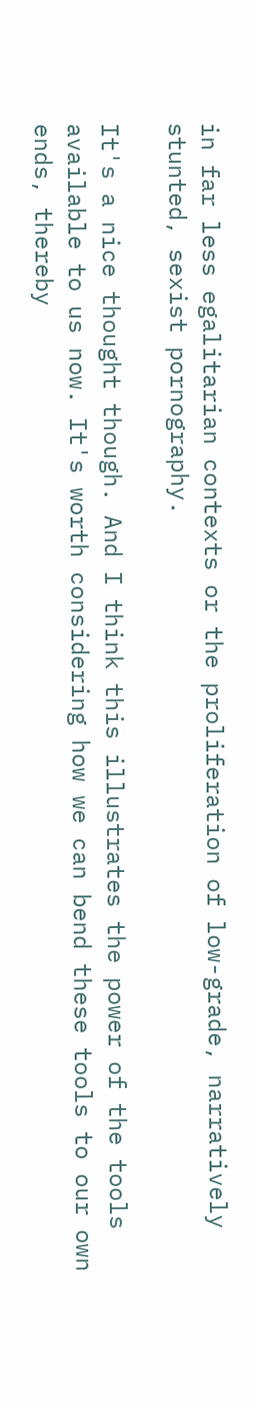in far less egalitarian contexts or the proliferation of low-grade, narratively stunted, sexist pornography.

It's a nice thought though. And I think this illustrates the power of the tools available to us now. It's worth considering how we can bend these tools to our own ends, thereby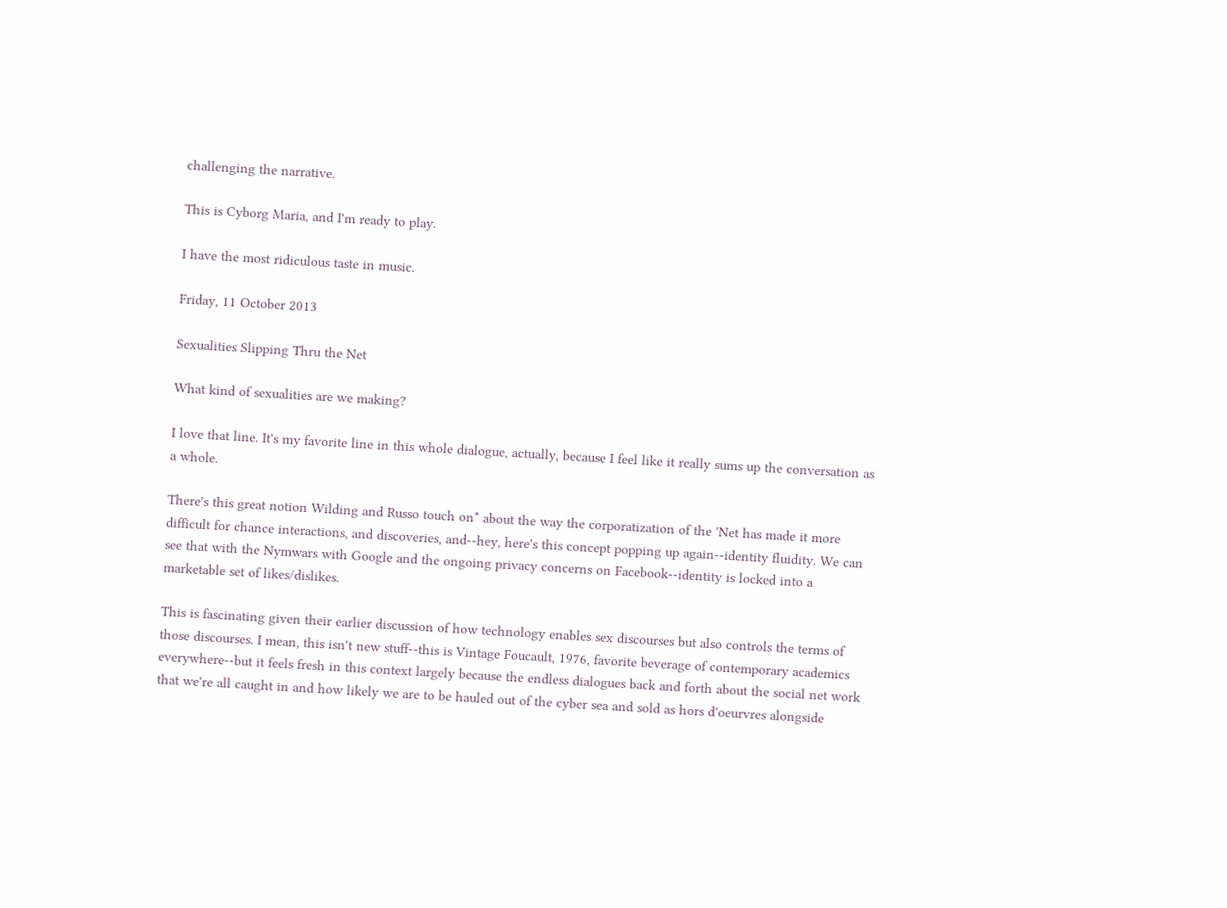challenging the narrative.

This is Cyborg Maria, and I'm ready to play.

I have the most ridiculous taste in music.

Friday, 11 October 2013

Sexualities Slipping Thru the Net

What kind of sexualities are we making?

I love that line. It's my favorite line in this whole dialogue, actually, because I feel like it really sums up the conversation as a whole.

There's this great notion Wilding and Russo touch on* about the way the corporatization of the 'Net has made it more difficult for chance interactions, and discoveries, and--hey, here's this concept popping up again--identity fluidity. We can see that with the Nymwars with Google and the ongoing privacy concerns on Facebook--identity is locked into a marketable set of likes/dislikes.

This is fascinating given their earlier discussion of how technology enables sex discourses but also controls the terms of those discourses. I mean, this isn't new stuff--this is Vintage Foucault, 1976, favorite beverage of contemporary academics everywhere--but it feels fresh in this context largely because the endless dialogues back and forth about the social net work that we're all caught in and how likely we are to be hauled out of the cyber sea and sold as hors d'oeurvres alongside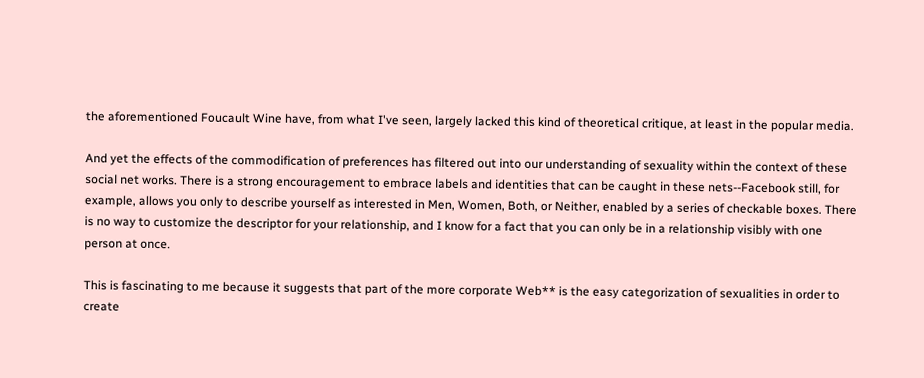the aforementioned Foucault Wine have, from what I've seen, largely lacked this kind of theoretical critique, at least in the popular media.

And yet the effects of the commodification of preferences has filtered out into our understanding of sexuality within the context of these social net works. There is a strong encouragement to embrace labels and identities that can be caught in these nets--Facebook still, for example, allows you only to describe yourself as interested in Men, Women, Both, or Neither, enabled by a series of checkable boxes. There is no way to customize the descriptor for your relationship, and I know for a fact that you can only be in a relationship visibly with one person at once.

This is fascinating to me because it suggests that part of the more corporate Web** is the easy categorization of sexualities in order to create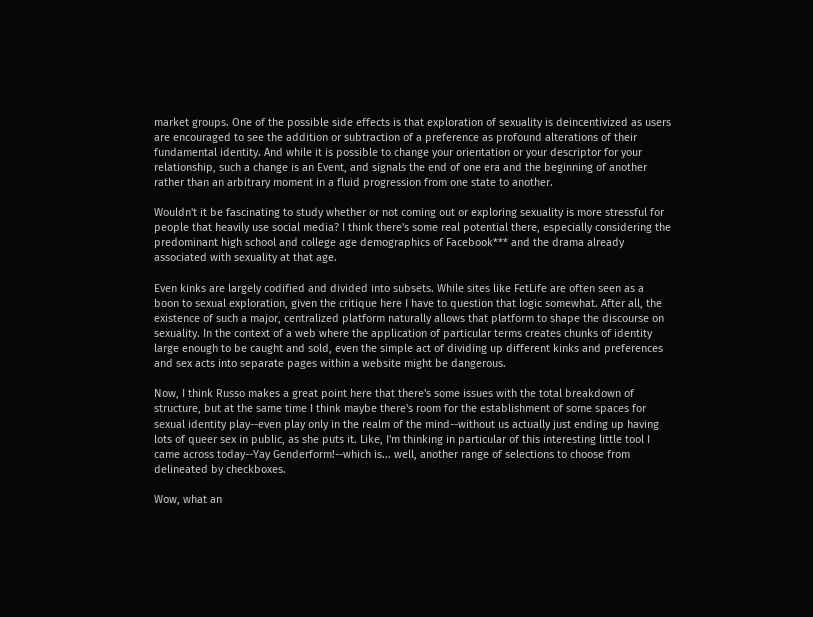market groups. One of the possible side effects is that exploration of sexuality is deincentivized as users are encouraged to see the addition or subtraction of a preference as profound alterations of their fundamental identity. And while it is possible to change your orientation or your descriptor for your relationship, such a change is an Event, and signals the end of one era and the beginning of another rather than an arbitrary moment in a fluid progression from one state to another.

Wouldn't it be fascinating to study whether or not coming out or exploring sexuality is more stressful for people that heavily use social media? I think there's some real potential there, especially considering the predominant high school and college age demographics of Facebook*** and the drama already associated with sexuality at that age.

Even kinks are largely codified and divided into subsets. While sites like FetLife are often seen as a boon to sexual exploration, given the critique here I have to question that logic somewhat. After all, the existence of such a major, centralized platform naturally allows that platform to shape the discourse on sexuality. In the context of a web where the application of particular terms creates chunks of identity large enough to be caught and sold, even the simple act of dividing up different kinks and preferences and sex acts into separate pages within a website might be dangerous.

Now, I think Russo makes a great point here that there's some issues with the total breakdown of structure, but at the same time I think maybe there's room for the establishment of some spaces for sexual identity play--even play only in the realm of the mind--without us actually just ending up having lots of queer sex in public, as she puts it. Like, I'm thinking in particular of this interesting little tool I came across today--Yay Genderform!--which is... well, another range of selections to choose from delineated by checkboxes.

Wow, what an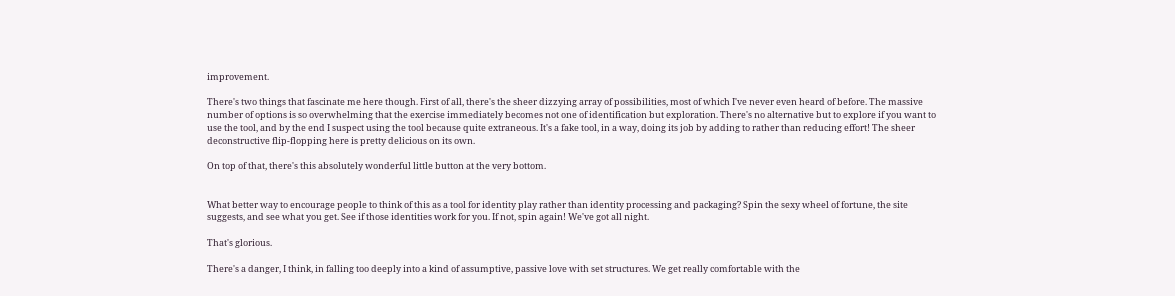improvement.

There's two things that fascinate me here though. First of all, there's the sheer dizzying array of possibilities, most of which I've never even heard of before. The massive number of options is so overwhelming that the exercise immediately becomes not one of identification but exploration. There's no alternative but to explore if you want to use the tool, and by the end I suspect using the tool because quite extraneous. It's a fake tool, in a way, doing its job by adding to rather than reducing effort! The sheer deconstructive flip-flopping here is pretty delicious on its own.

On top of that, there's this absolutely wonderful little button at the very bottom.


What better way to encourage people to think of this as a tool for identity play rather than identity processing and packaging? Spin the sexy wheel of fortune, the site suggests, and see what you get. See if those identities work for you. If not, spin again! We've got all night.

That's glorious.

There's a danger, I think, in falling too deeply into a kind of assumptive, passive love with set structures. We get really comfortable with the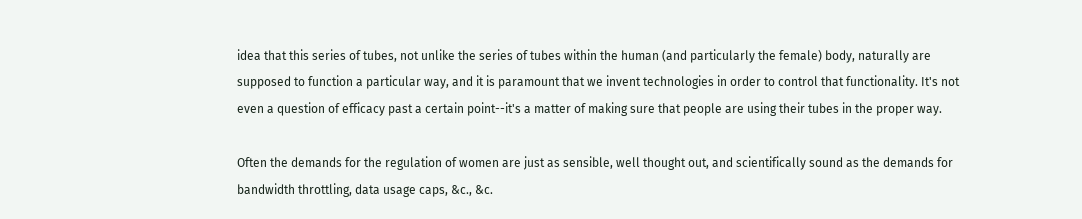idea that this series of tubes, not unlike the series of tubes within the human (and particularly the female) body, naturally are supposed to function a particular way, and it is paramount that we invent technologies in order to control that functionality. It's not even a question of efficacy past a certain point--it's a matter of making sure that people are using their tubes in the proper way.

Often the demands for the regulation of women are just as sensible, well thought out, and scientifically sound as the demands for bandwidth throttling, data usage caps, &c., &c.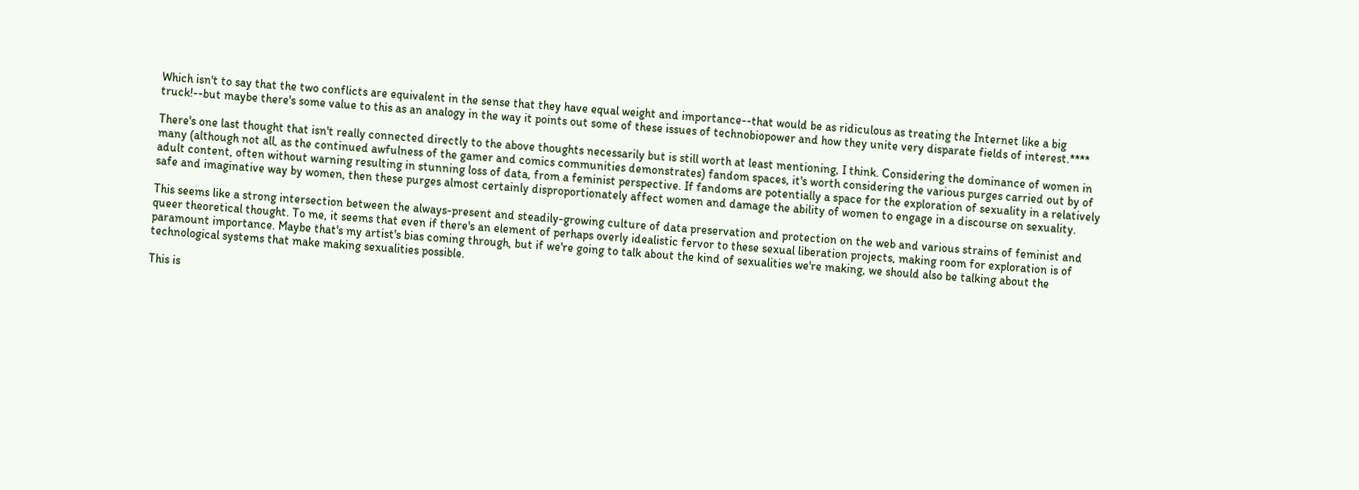Which isn't to say that the two conflicts are equivalent in the sense that they have equal weight and importance--that would be as ridiculous as treating the Internet like a big truck!--but maybe there's some value to this as an analogy in the way it points out some of these issues of technobiopower and how they unite very disparate fields of interest.****

There's one last thought that isn't really connected directly to the above thoughts necessarily but is still worth at least mentioning, I think. Considering the dominance of women in many (although not all, as the continued awfulness of the gamer and comics communities demonstrates) fandom spaces, it's worth considering the various purges carried out by of adult content, often without warning resulting in stunning loss of data, from a feminist perspective. If fandoms are potentially a space for the exploration of sexuality in a relatively safe and imaginative way by women, then these purges almost certainly disproportionately affect women and damage the ability of women to engage in a discourse on sexuality.

This seems like a strong intersection between the always-present and steadily-growing culture of data preservation and protection on the web and various strains of feminist and queer theoretical thought. To me, it seems that even if there's an element of perhaps overly idealistic fervor to these sexual liberation projects, making room for exploration is of paramount importance. Maybe that's my artist's bias coming through, but if we're going to talk about the kind of sexualities we're making, we should also be talking about the technological systems that make making sexualities possible.

This is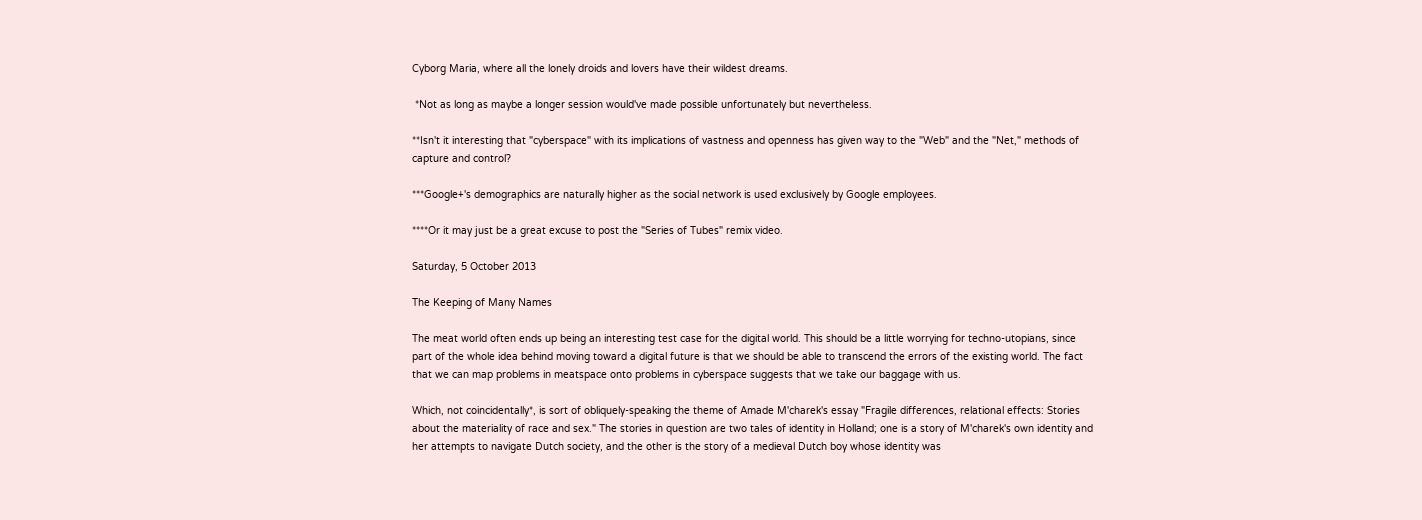Cyborg Maria, where all the lonely droids and lovers have their wildest dreams.

 *Not as long as maybe a longer session would've made possible unfortunately but nevertheless.

**Isn't it interesting that "cyberspace" with its implications of vastness and openness has given way to the "Web" and the "Net," methods of capture and control?

***Google+'s demographics are naturally higher as the social network is used exclusively by Google employees.

****Or it may just be a great excuse to post the "Series of Tubes" remix video.

Saturday, 5 October 2013

The Keeping of Many Names

The meat world often ends up being an interesting test case for the digital world. This should be a little worrying for techno-utopians, since part of the whole idea behind moving toward a digital future is that we should be able to transcend the errors of the existing world. The fact that we can map problems in meatspace onto problems in cyberspace suggests that we take our baggage with us.

Which, not coincidentally*, is sort of obliquely-speaking the theme of Amade M'charek's essay "Fragile differences, relational effects: Stories about the materiality of race and sex." The stories in question are two tales of identity in Holland; one is a story of M'charek's own identity and her attempts to navigate Dutch society, and the other is the story of a medieval Dutch boy whose identity was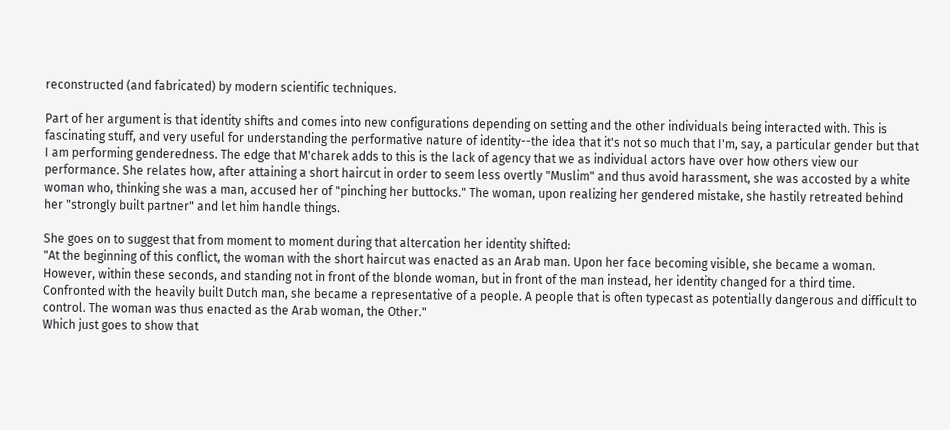reconstructed (and fabricated) by modern scientific techniques.

Part of her argument is that identity shifts and comes into new configurations depending on setting and the other individuals being interacted with. This is fascinating stuff, and very useful for understanding the performative nature of identity--the idea that it's not so much that I'm, say, a particular gender but that I am performing genderedness. The edge that M'charek adds to this is the lack of agency that we as individual actors have over how others view our performance. She relates how, after attaining a short haircut in order to seem less overtly "Muslim" and thus avoid harassment, she was accosted by a white woman who, thinking she was a man, accused her of "pinching her buttocks." The woman, upon realizing her gendered mistake, she hastily retreated behind her "strongly built partner" and let him handle things.

She goes on to suggest that from moment to moment during that altercation her identity shifted:
"At the beginning of this conflict, the woman with the short haircut was enacted as an Arab man. Upon her face becoming visible, she became a woman. However, within these seconds, and standing not in front of the blonde woman, but in front of the man instead, her identity changed for a third time. Confronted with the heavily built Dutch man, she became a representative of a people. A people that is often typecast as potentially dangerous and difficult to control. The woman was thus enacted as the Arab woman, the Other."
Which just goes to show that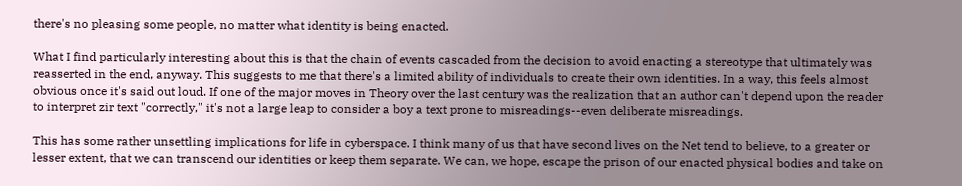there's no pleasing some people, no matter what identity is being enacted.

What I find particularly interesting about this is that the chain of events cascaded from the decision to avoid enacting a stereotype that ultimately was reasserted in the end, anyway. This suggests to me that there's a limited ability of individuals to create their own identities. In a way, this feels almost obvious once it's said out loud. If one of the major moves in Theory over the last century was the realization that an author can't depend upon the reader to interpret zir text "correctly," it's not a large leap to consider a boy a text prone to misreadings--even deliberate misreadings.

This has some rather unsettling implications for life in cyberspace. I think many of us that have second lives on the Net tend to believe, to a greater or lesser extent, that we can transcend our identities or keep them separate. We can, we hope, escape the prison of our enacted physical bodies and take on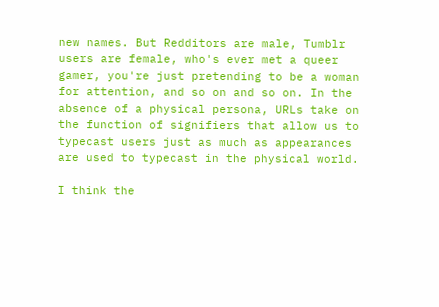new names. But Redditors are male, Tumblr users are female, who's ever met a queer gamer, you're just pretending to be a woman for attention, and so on and so on. In the absence of a physical persona, URLs take on the function of signifiers that allow us to typecast users just as much as appearances are used to typecast in the physical world.

I think the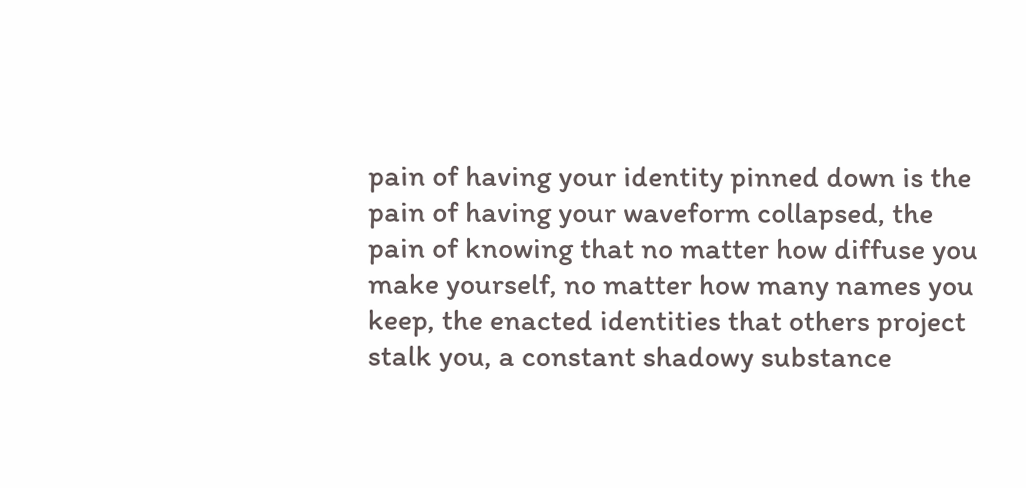pain of having your identity pinned down is the pain of having your waveform collapsed, the pain of knowing that no matter how diffuse you make yourself, no matter how many names you keep, the enacted identities that others project stalk you, a constant shadowy substance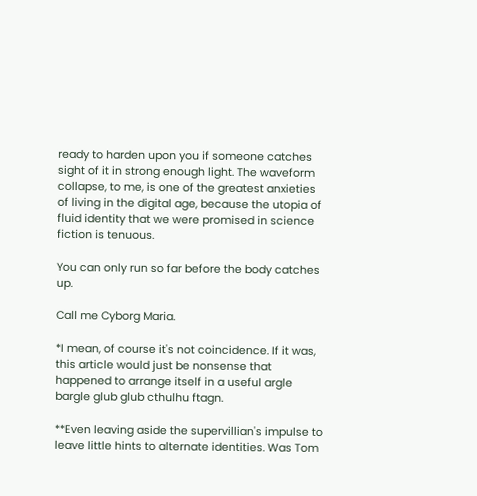ready to harden upon you if someone catches sight of it in strong enough light. The waveform collapse, to me, is one of the greatest anxieties of living in the digital age, because the utopia of fluid identity that we were promised in science fiction is tenuous.

You can only run so far before the body catches up.

Call me Cyborg Maria.

*I mean, of course it's not coincidence. If it was, this article would just be nonsense that happened to arrange itself in a useful argle bargle glub glub cthulhu ftagn.

**Even leaving aside the supervillian's impulse to leave little hints to alternate identities. Was Tom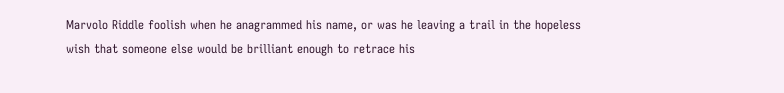Marvolo Riddle foolish when he anagrammed his name, or was he leaving a trail in the hopeless wish that someone else would be brilliant enough to retrace his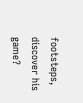footsteps, discover his game?